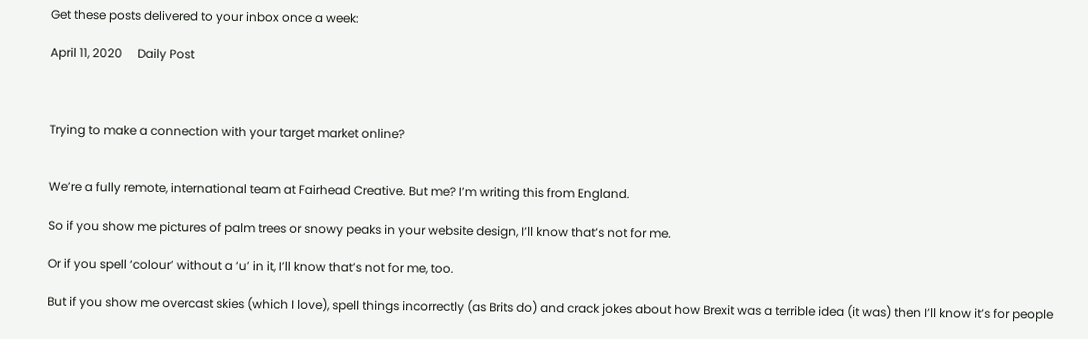Get these posts delivered to your inbox once a week:

April 11, 2020     Daily Post



Trying to make a connection with your target market online?


We’re a fully remote, international team at Fairhead Creative. But me? I’m writing this from England.

So if you show me pictures of palm trees or snowy peaks in your website design, I’ll know that’s not for me.

Or if you spell ‘colour’ without a ‘u’ in it, I’ll know that’s not for me, too.

But if you show me overcast skies (which I love), spell things incorrectly (as Brits do) and crack jokes about how Brexit was a terrible idea (it was) then I’ll know it’s for people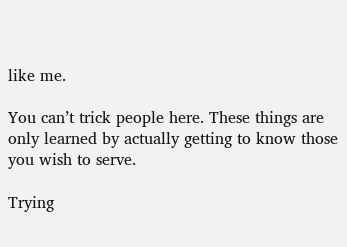like me.

You can’t trick people here. These things are only learned by actually getting to know those you wish to serve.

Trying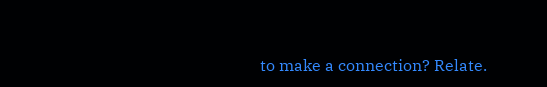to make a connection? Relate.